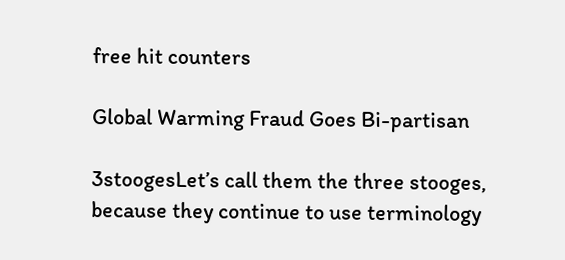free hit counters

Global Warming Fraud Goes Bi-partisan

3stoogesLet’s call them the three stooges, because they continue to use terminology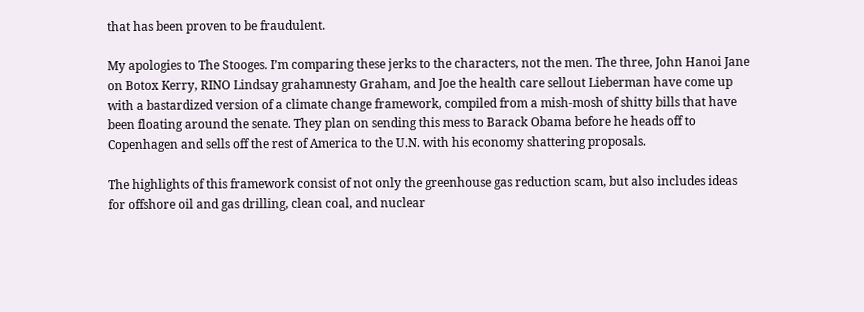that has been proven to be fraudulent.

My apologies to The Stooges. I’m comparing these jerks to the characters, not the men. The three, John Hanoi Jane on Botox Kerry, RINO Lindsay grahamnesty Graham, and Joe the health care sellout Lieberman have come up with a bastardized version of a climate change framework, compiled from a mish-mosh of shitty bills that have been floating around the senate. They plan on sending this mess to Barack Obama before he heads off to Copenhagen and sells off the rest of America to the U.N. with his economy shattering proposals.

The highlights of this framework consist of not only the greenhouse gas reduction scam, but also includes ideas for offshore oil and gas drilling, clean coal, and nuclear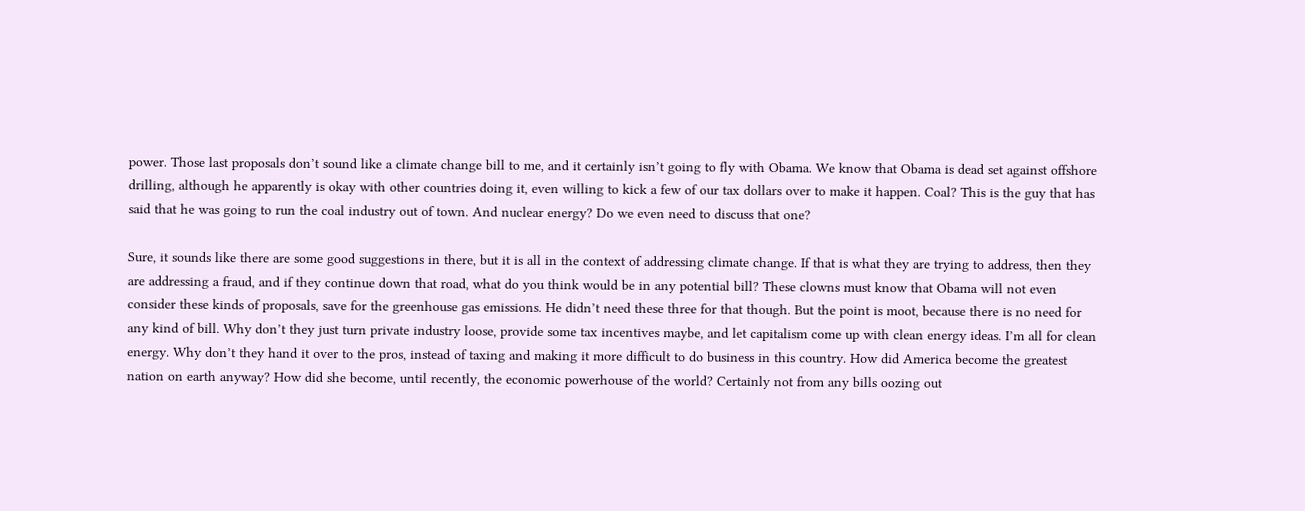power. Those last proposals don’t sound like a climate change bill to me, and it certainly isn’t going to fly with Obama. We know that Obama is dead set against offshore drilling, although he apparently is okay with other countries doing it, even willing to kick a few of our tax dollars over to make it happen. Coal? This is the guy that has said that he was going to run the coal industry out of town. And nuclear energy? Do we even need to discuss that one?

Sure, it sounds like there are some good suggestions in there, but it is all in the context of addressing climate change. If that is what they are trying to address, then they are addressing a fraud, and if they continue down that road, what do you think would be in any potential bill? These clowns must know that Obama will not even consider these kinds of proposals, save for the greenhouse gas emissions. He didn’t need these three for that though. But the point is moot, because there is no need for any kind of bill. Why don’t they just turn private industry loose, provide some tax incentives maybe, and let capitalism come up with clean energy ideas. I’m all for clean energy. Why don’t they hand it over to the pros, instead of taxing and making it more difficult to do business in this country. How did America become the greatest nation on earth anyway? How did she become, until recently, the economic powerhouse of the world? Certainly not from any bills oozing out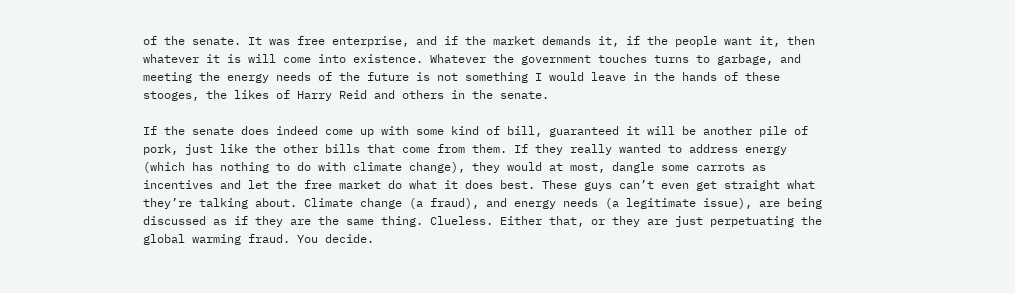of the senate. It was free enterprise, and if the market demands it, if the people want it, then whatever it is will come into existence. Whatever the government touches turns to garbage, and meeting the energy needs of the future is not something I would leave in the hands of these stooges, the likes of Harry Reid and others in the senate.

If the senate does indeed come up with some kind of bill, guaranteed it will be another pile of pork, just like the other bills that come from them. If they really wanted to address energy (which has nothing to do with climate change), they would at most, dangle some carrots as incentives and let the free market do what it does best. These guys can’t even get straight what they’re talking about. Climate change (a fraud), and energy needs (a legitimate issue), are being discussed as if they are the same thing. Clueless. Either that, or they are just perpetuating the global warming fraud. You decide.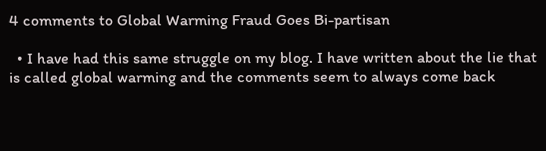4 comments to Global Warming Fraud Goes Bi-partisan

  • I have had this same struggle on my blog. I have written about the lie that is called global warming and the comments seem to always come back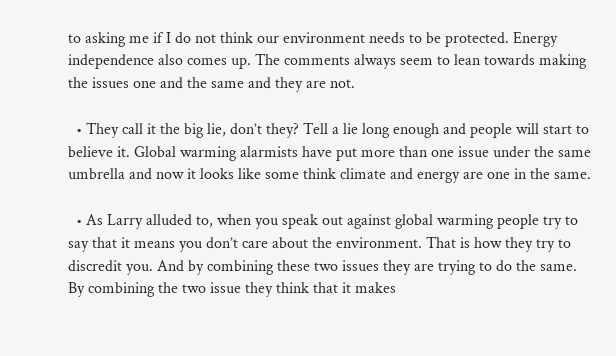to asking me if I do not think our environment needs to be protected. Energy independence also comes up. The comments always seem to lean towards making the issues one and the same and they are not.

  • They call it the big lie, don’t they? Tell a lie long enough and people will start to believe it. Global warming alarmists have put more than one issue under the same umbrella and now it looks like some think climate and energy are one in the same.

  • As Larry alluded to, when you speak out against global warming people try to say that it means you don’t care about the environment. That is how they try to discredit you. And by combining these two issues they are trying to do the same. By combining the two issue they think that it makes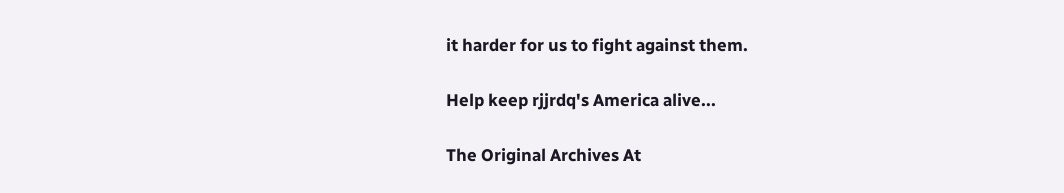it harder for us to fight against them.

Help keep rjjrdq's America alive...

The Original Archives At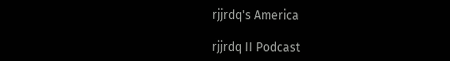rjjrdq's America

rjjrdq II Podcast